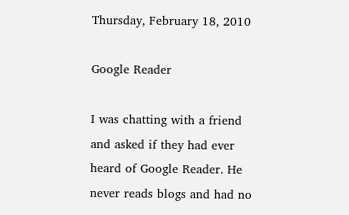Thursday, February 18, 2010

Google Reader

I was chatting with a friend and asked if they had ever heard of Google Reader. He never reads blogs and had no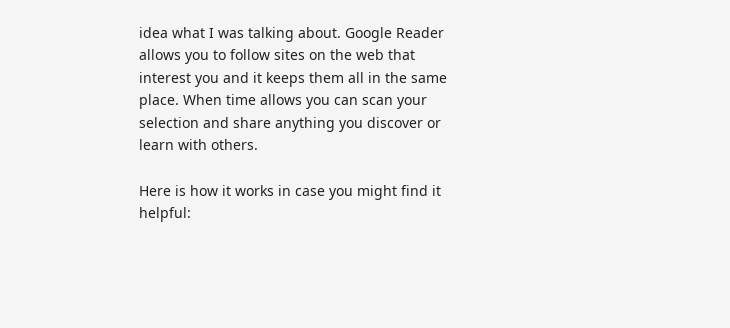idea what I was talking about. Google Reader allows you to follow sites on the web that interest you and it keeps them all in the same place. When time allows you can scan your selection and share anything you discover or learn with others.

Here is how it works in case you might find it helpful: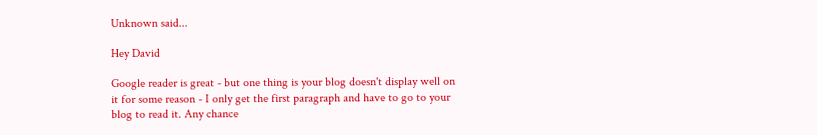Unknown said...

Hey David

Google reader is great - but one thing is your blog doesn't display well on it for some reason - I only get the first paragraph and have to go to your blog to read it. Any chance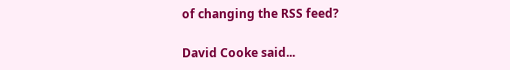of changing the RSS feed?

David Cooke said...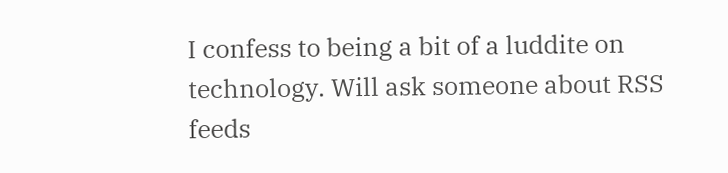I confess to being a bit of a luddite on technology. Will ask someone about RSS feeds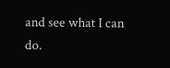and see what I can do.